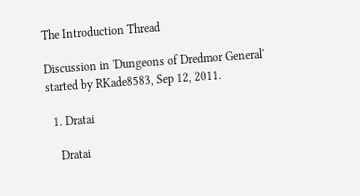The Introduction Thread

Discussion in 'Dungeons of Dredmor General' started by RKade8583, Sep 12, 2011.

  1. Dratai

    Dratai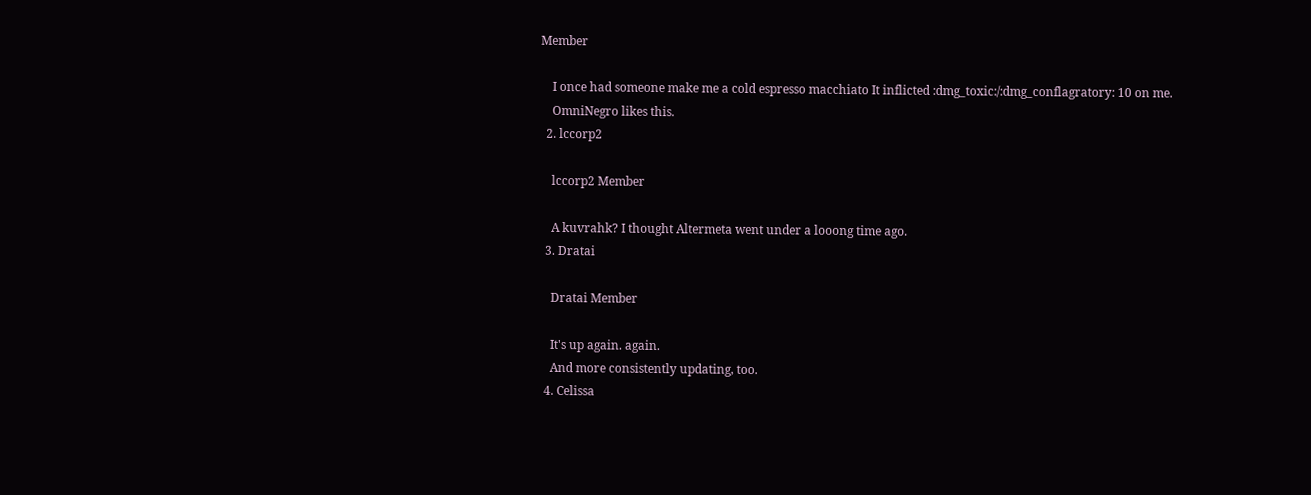Member

    I once had someone make me a cold espresso macchiato It inflicted :dmg_toxic:/:dmg_conflagratory: 10 on me.
    OmniNegro likes this.
  2. lccorp2

    lccorp2 Member

    A kuvrahk? I thought Altermeta went under a looong time ago.
  3. Dratai

    Dratai Member

    It's up again. again.
    And more consistently updating, too.
  4. Celissa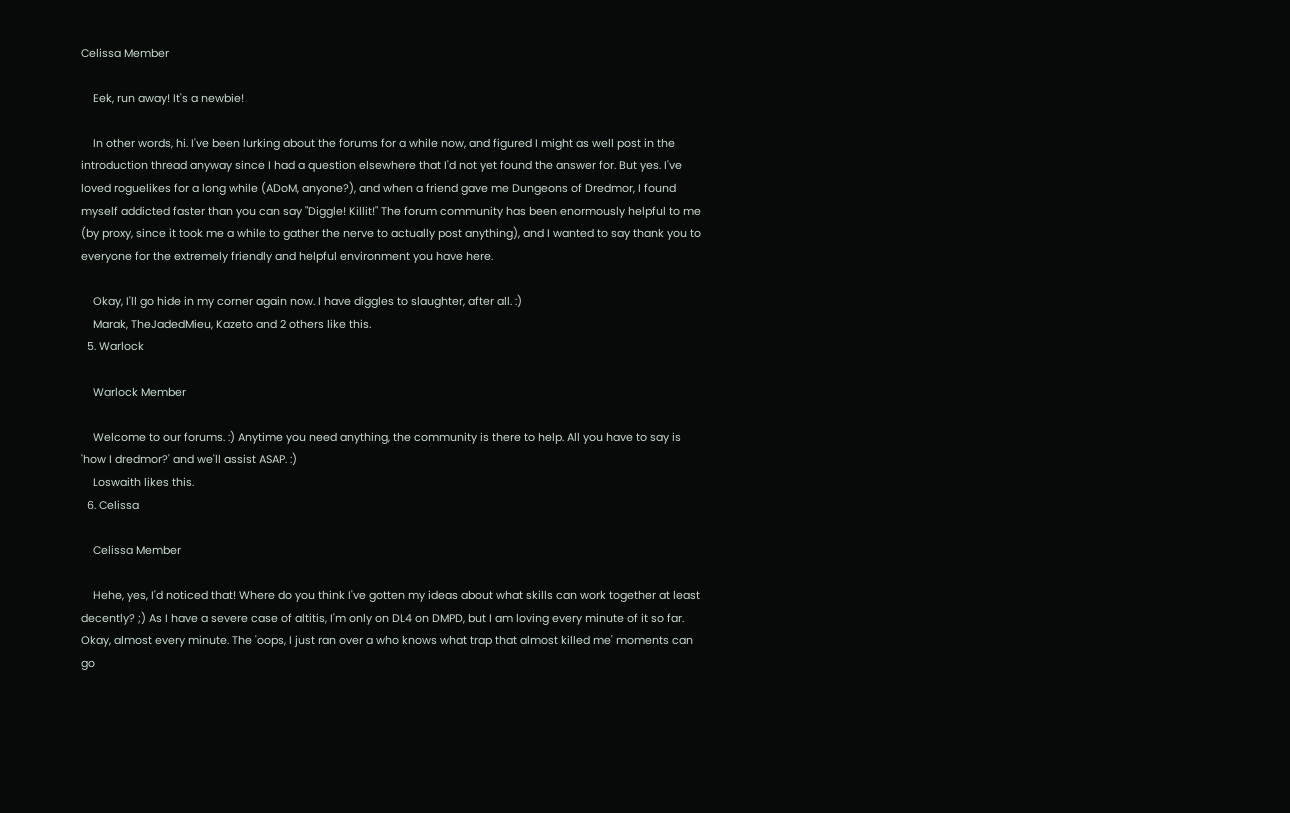Celissa Member

    Eek, run away! It's a newbie!

    In other words, hi. I've been lurking about the forums for a while now, and figured I might as well post in the introduction thread anyway since I had a question elsewhere that I'd not yet found the answer for. But yes. I've loved roguelikes for a long while (ADoM, anyone?), and when a friend gave me Dungeons of Dredmor, I found myself addicted faster than you can say "Diggle! Killit!" The forum community has been enormously helpful to me (by proxy, since it took me a while to gather the nerve to actually post anything), and I wanted to say thank you to everyone for the extremely friendly and helpful environment you have here.

    Okay, I'll go hide in my corner again now. I have diggles to slaughter, after all. :)
    Marak, TheJadedMieu, Kazeto and 2 others like this.
  5. Warlock

    Warlock Member

    Welcome to our forums. :) Anytime you need anything, the community is there to help. All you have to say is 'how I dredmor?' and we'll assist ASAP. :)
    Loswaith likes this.
  6. Celissa

    Celissa Member

    Hehe, yes, I'd noticed that! Where do you think I've gotten my ideas about what skills can work together at least decently? ;) As I have a severe case of altitis, I'm only on DL4 on DMPD, but I am loving every minute of it so far. Okay, almost every minute. The 'oops, I just ran over a who knows what trap that almost killed me' moments can go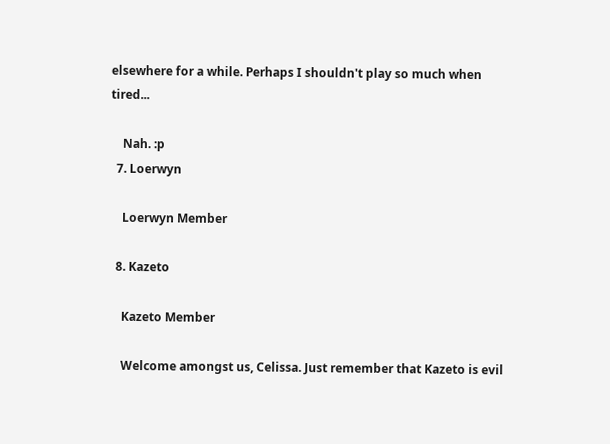elsewhere for a while. Perhaps I shouldn't play so much when tired...

    Nah. :p
  7. Loerwyn

    Loerwyn Member

  8. Kazeto

    Kazeto Member

    Welcome amongst us, Celissa. Just remember that Kazeto is evil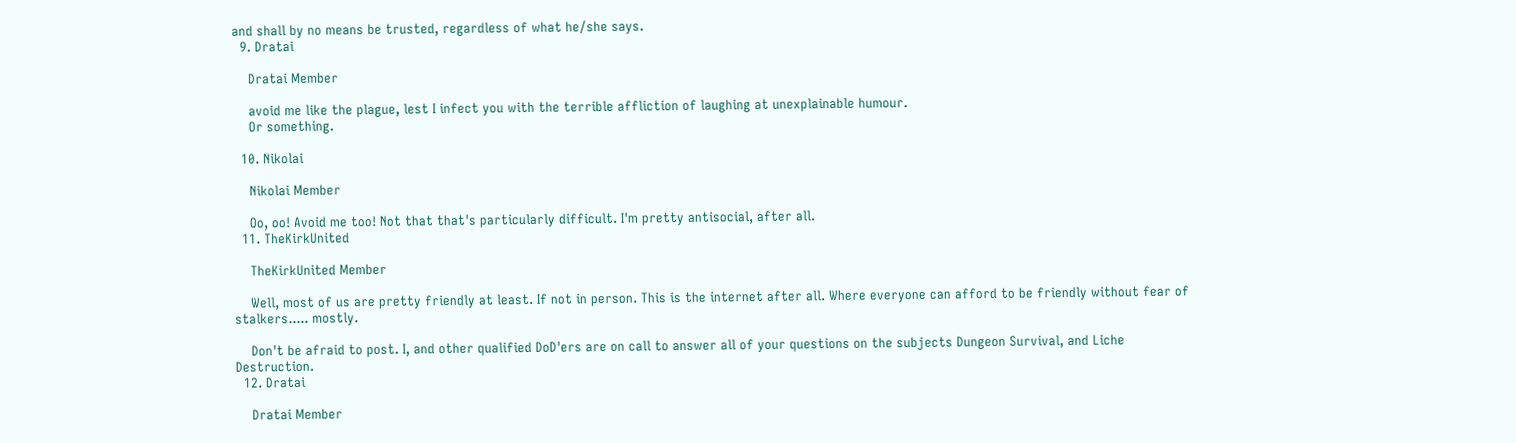and shall by no means be trusted, regardless of what he/she says.
  9. Dratai

    Dratai Member

    avoid me like the plague, lest I infect you with the terrible affliction of laughing at unexplainable humour.
    Or something.

  10. Nikolai

    Nikolai Member

    Oo, oo! Avoid me too! Not that that's particularly difficult. I'm pretty antisocial, after all.
  11. TheKirkUnited

    TheKirkUnited Member

    Well, most of us are pretty friendly at least. If not in person. This is the internet after all. Where everyone can afford to be friendly without fear of stalkers..... mostly.

    Don't be afraid to post. I, and other qualified DoD'ers are on call to answer all of your questions on the subjects Dungeon Survival, and Liche Destruction.
  12. Dratai

    Dratai Member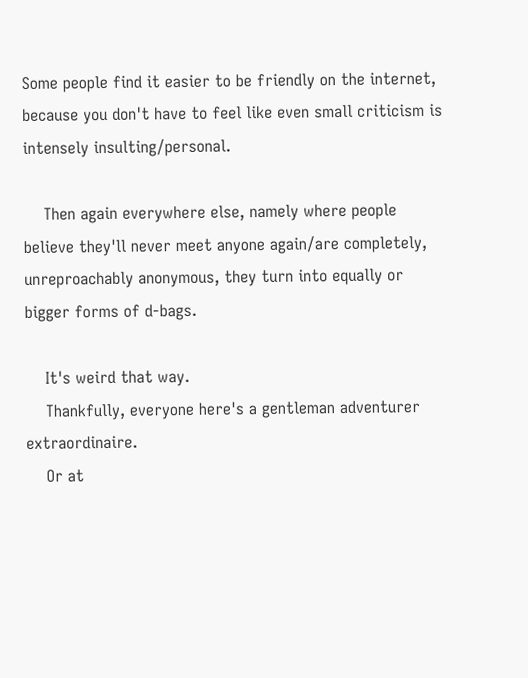Some people find it easier to be friendly on the internet, because you don't have to feel like even small criticism is intensely insulting/personal.

    Then again everywhere else, namely where people believe they'll never meet anyone again/are completely, unreproachably anonymous, they turn into equally or bigger forms of d-bags.

    It's weird that way.
    Thankfully, everyone here's a gentleman adventurer extraordinaire.
    Or at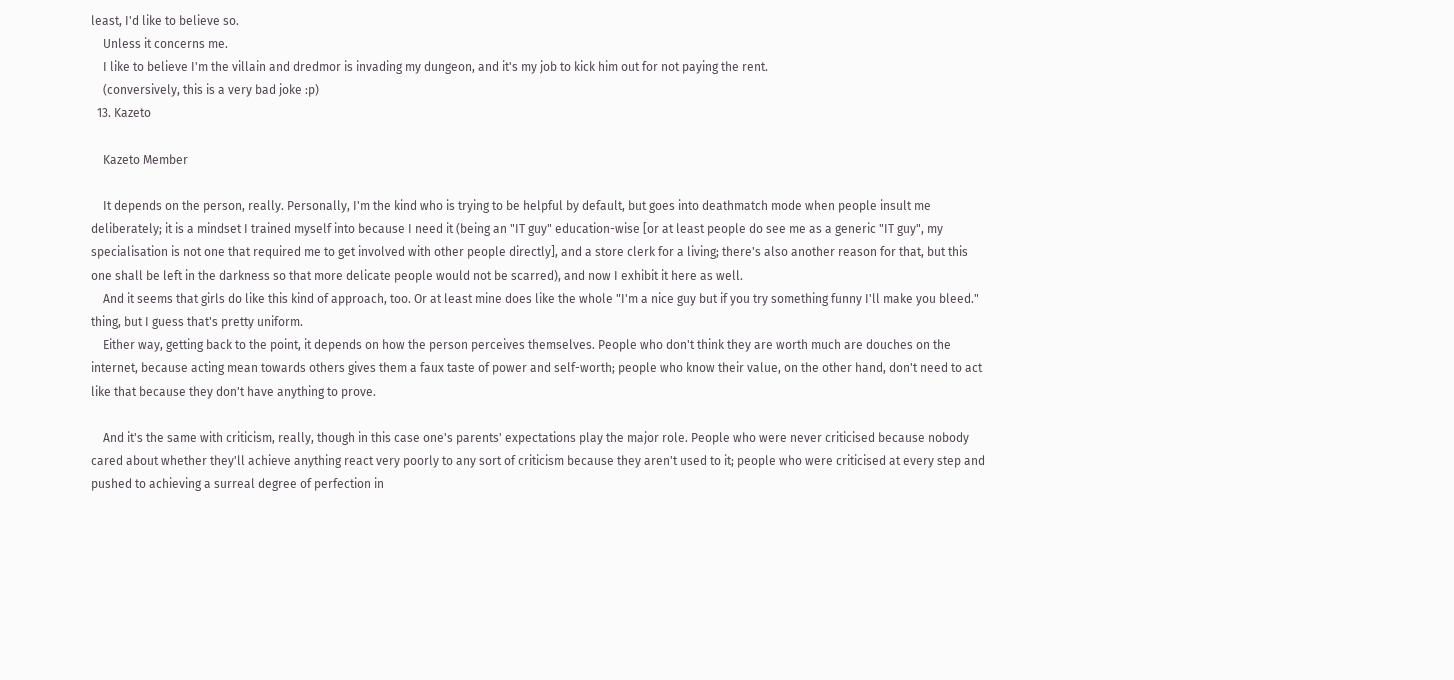least, I'd like to believe so.
    Unless it concerns me.
    I like to believe I'm the villain and dredmor is invading my dungeon, and it's my job to kick him out for not paying the rent.
    (conversively, this is a very bad joke :p)
  13. Kazeto

    Kazeto Member

    It depends on the person, really. Personally, I'm the kind who is trying to be helpful by default, but goes into deathmatch mode when people insult me deliberately; it is a mindset I trained myself into because I need it (being an "IT guy" education-wise [or at least people do see me as a generic "IT guy", my specialisation is not one that required me to get involved with other people directly], and a store clerk for a living; there's also another reason for that, but this one shall be left in the darkness so that more delicate people would not be scarred), and now I exhibit it here as well.
    And it seems that girls do like this kind of approach, too. Or at least mine does like the whole "I'm a nice guy but if you try something funny I'll make you bleed." thing, but I guess that's pretty uniform.
    Either way, getting back to the point, it depends on how the person perceives themselves. People who don't think they are worth much are douches on the internet, because acting mean towards others gives them a faux taste of power and self-worth; people who know their value, on the other hand, don't need to act like that because they don't have anything to prove.

    And it's the same with criticism, really, though in this case one's parents' expectations play the major role. People who were never criticised because nobody cared about whether they'll achieve anything react very poorly to any sort of criticism because they aren't used to it; people who were criticised at every step and pushed to achieving a surreal degree of perfection in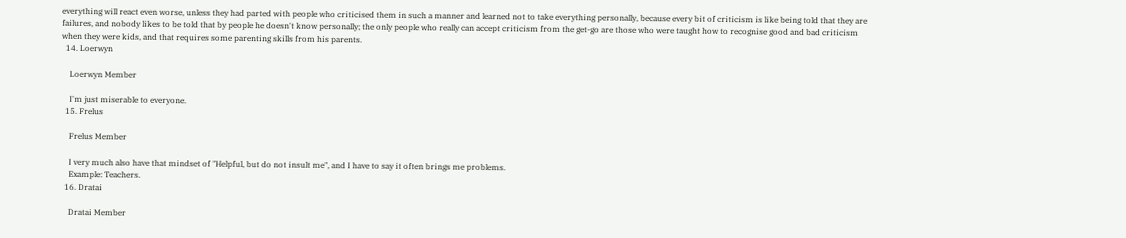everything will react even worse, unless they had parted with people who criticised them in such a manner and learned not to take everything personally, because every bit of criticism is like being told that they are failures, and nobody likes to be told that by people he doesn't know personally; the only people who really can accept criticism from the get-go are those who were taught how to recognise good and bad criticism when they were kids, and that requires some parenting skills from his parents.
  14. Loerwyn

    Loerwyn Member

    I'm just miserable to everyone.
  15. Frelus

    Frelus Member

    I very much also have that mindset of "Helpful, but do not insult me", and I have to say it often brings me problems.
    Example: Teachers.
  16. Dratai

    Dratai Member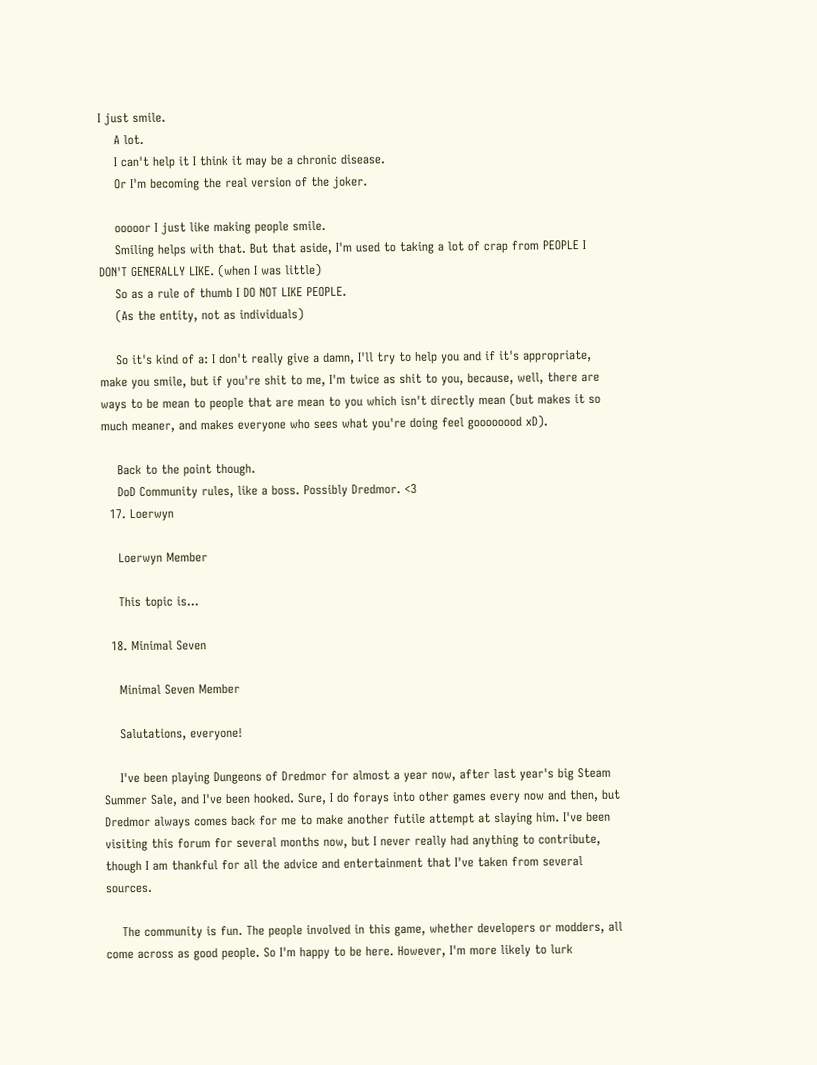I just smile.
    A lot.
    I can't help it I think it may be a chronic disease.
    Or I'm becoming the real version of the joker.

    ooooor I just like making people smile.
    Smiling helps with that. But that aside, I'm used to taking a lot of crap from PEOPLE I DON'T GENERALLY LIKE. (when I was little)
    So as a rule of thumb I DO NOT LIKE PEOPLE.
    (As the entity, not as individuals)

    So it's kind of a: I don't really give a damn, I'll try to help you and if it's appropriate, make you smile, but if you're shit to me, I'm twice as shit to you, because, well, there are ways to be mean to people that are mean to you which isn't directly mean (but makes it so much meaner, and makes everyone who sees what you're doing feel goooooood xD).

    Back to the point though.
    DoD Community rules, like a boss. Possibly Dredmor. <3
  17. Loerwyn

    Loerwyn Member

    This topic is...

  18. Minimal Seven

    Minimal Seven Member

    Salutations, everyone!

    I've been playing Dungeons of Dredmor for almost a year now, after last year's big Steam Summer Sale, and I've been hooked. Sure, I do forays into other games every now and then, but Dredmor always comes back for me to make another futile attempt at slaying him. I've been visiting this forum for several months now, but I never really had anything to contribute, though I am thankful for all the advice and entertainment that I've taken from several sources.

    The community is fun. The people involved in this game, whether developers or modders, all come across as good people. So I'm happy to be here. However, I'm more likely to lurk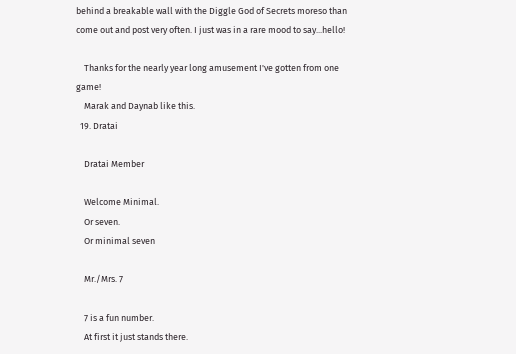behind a breakable wall with the Diggle God of Secrets moreso than come out and post very often. I just was in a rare mood to say...hello!

    Thanks for the nearly year long amusement I've gotten from one game!
    Marak and Daynab like this.
  19. Dratai

    Dratai Member

    Welcome Minimal.
    Or seven.
    Or minimal seven

    Mr./Mrs. 7

    7 is a fun number.
    At first it just stands there.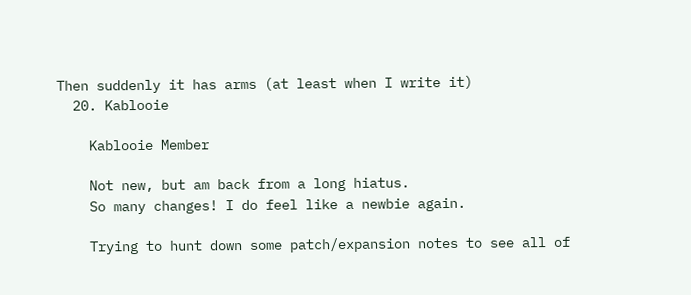Then suddenly it has arms (at least when I write it)
  20. Kablooie

    Kablooie Member

    Not new, but am back from a long hiatus.
    So many changes! I do feel like a newbie again.

    Trying to hunt down some patch/expansion notes to see all of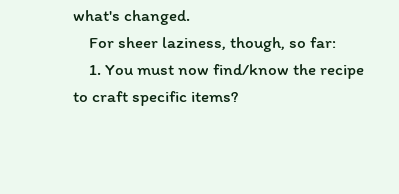what's changed.
    For sheer laziness, though, so far:
    1. You must now find/know the recipe to craft specific items?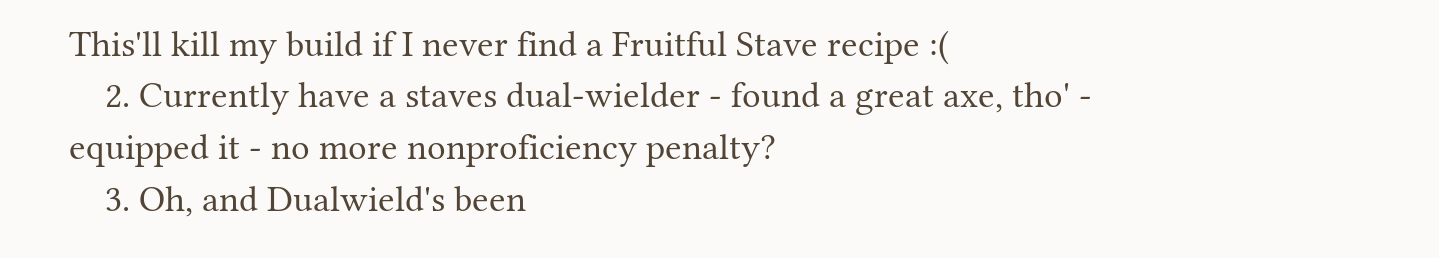This'll kill my build if I never find a Fruitful Stave recipe :(
    2. Currently have a staves dual-wielder - found a great axe, tho' - equipped it - no more nonproficiency penalty?
    3. Oh, and Dualwield's been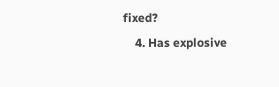fixed?
    4. Has explosive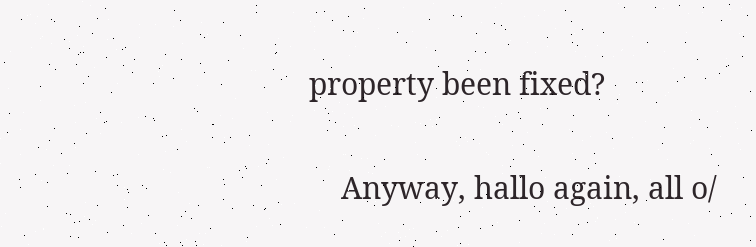property been fixed?

    Anyway, hallo again, all o/